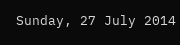Sunday, 27 July 2014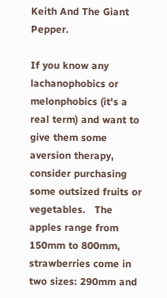Keith And The Giant Pepper.

If you know any lachanophobics or melonphobics (it's a real term) and want to give them some aversion therapy, consider purchasing some outsized fruits or vegetables.   The apples range from 150mm to 800mm, strawberries come in two sizes: 290mm and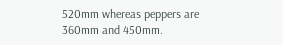520mm whereas peppers are 360mm and 450mm.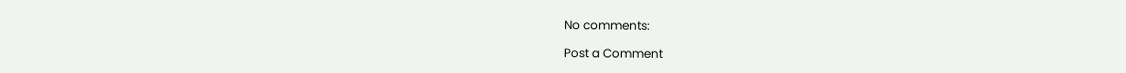No comments:

Post a Comment